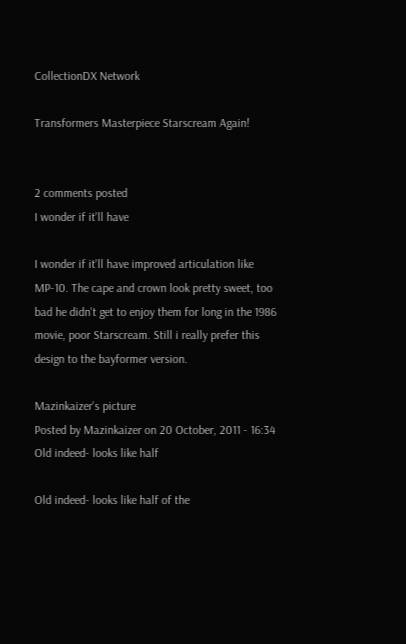CollectionDX Network

Transformers Masterpiece Starscream Again!


2 comments posted
I wonder if it'll have

I wonder if it'll have improved articulation like MP-10. The cape and crown look pretty sweet, too bad he didn't get to enjoy them for long in the 1986 movie, poor Starscream. Still i really prefer this design to the bayformer version.

Mazinkaizer's picture
Posted by Mazinkaizer on 20 October, 2011 - 16:34
Old indeed- looks like half

Old indeed- looks like half of the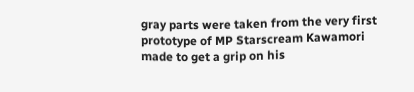gray parts were taken from the very first prototype of MP Starscream Kawamori made to get a grip on his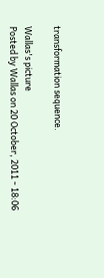transformation sequence.

Wallas's picture
Posted by Wallas on 20 October, 2011 - 18:06